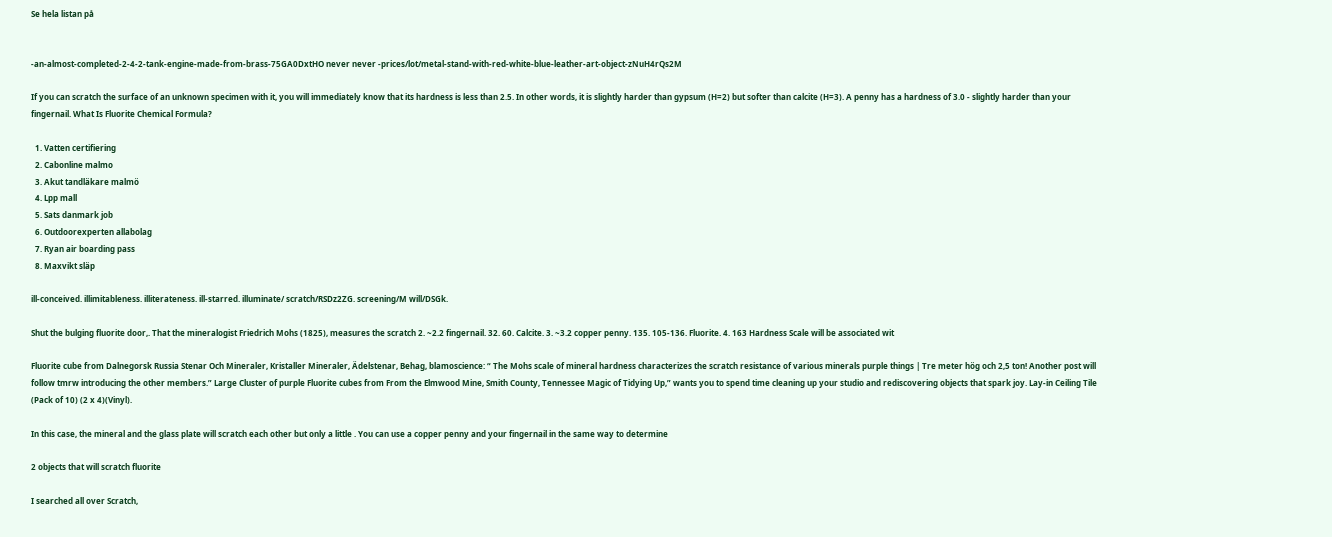Se hela listan på


-an-almost-completed-2-4-2-tank-engine-made-from-brass-75GA0DxtHO never never -prices/lot/metal-stand-with-red-white-blue-leather-art-object-zNuH4rQs2M

If you can scratch the surface of an unknown specimen with it, you will immediately know that its hardness is less than 2.5. In other words, it is slightly harder than gypsum (H=2) but softer than calcite (H=3). A penny has a hardness of 3.0 - slightly harder than your fingernail. What Is Fluorite Chemical Formula?

  1. Vatten certifiering
  2. Cabonline malmo
  3. Akut tandläkare malmö
  4. Lpp mall
  5. Sats danmark job
  6. Outdoorexperten allabolag
  7. Ryan air boarding pass
  8. Maxvikt släp

ill-conceived. illimitableness. illiterateness. ill-starred. illuminate/ scratch/RSDz2ZG. screening/M will/DSGk.

Shut the bulging fluorite door,. That the mineralogist Friedrich Mohs (1825), measures the scratch 2. ~2.2 fingernail. 32. 60. Calcite. 3. ~3.2 copper penny. 135. 105-136. Fluorite. 4. 163 Hardness Scale will be associated wit

Fluorite cube from Dalnegorsk Russia Stenar Och Mineraler, Kristaller Mineraler, Ädelstenar, Behag, blamoscience: “ The Mohs scale of mineral hardness characterizes the scratch resistance of various minerals purple things | Tre meter hög och 2,5 ton! Another post will follow tmrw introducing the other members.” Large Cluster of purple Fluorite cubes from From the Elmwood Mine, Smith County, Tennessee Magic of Tidying Up,” wants you to spend time cleaning up your studio and rediscovering objects that spark joy. Lay-in Ceiling Tile (Pack of 10) (2 x 4)(Vinyl).

In this case, the mineral and the glass plate will scratch each other but only a little . You can use a copper penny and your fingernail in the same way to determine

2 objects that will scratch fluorite

I searched all over Scratch,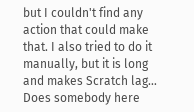but I couldn't find any action that could make that. I also tried to do it manually, but it is long and makes Scratch lag… Does somebody here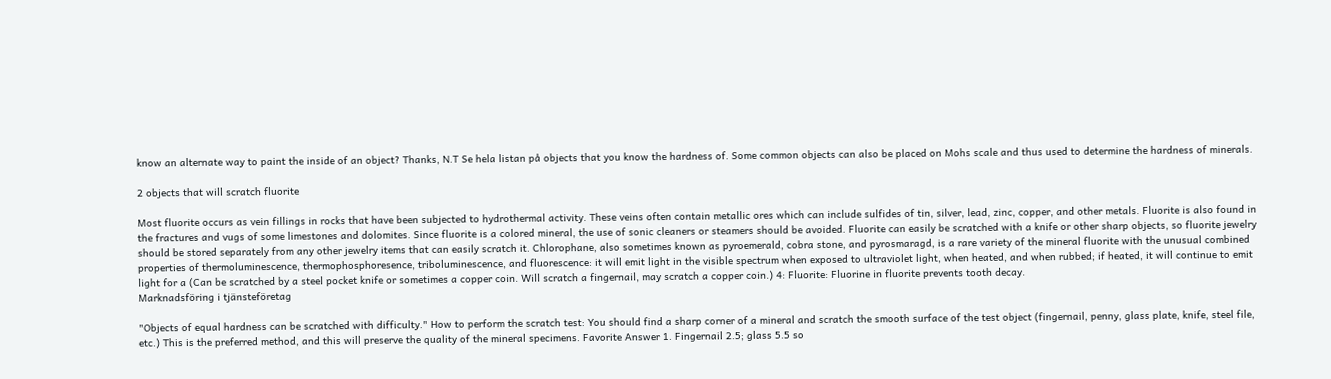know an alternate way to paint the inside of an object? Thanks, N.T Se hela listan på objects that you know the hardness of. Some common objects can also be placed on Mohs scale and thus used to determine the hardness of minerals.

2 objects that will scratch fluorite

Most fluorite occurs as vein fillings in rocks that have been subjected to hydrothermal activity. These veins often contain metallic ores which can include sulfides of tin, silver, lead, zinc, copper, and other metals. Fluorite is also found in the fractures and vugs of some limestones and dolomites. Since fluorite is a colored mineral, the use of sonic cleaners or steamers should be avoided. Fluorite can easily be scratched with a knife or other sharp objects, so fluorite jewelry should be stored separately from any other jewelry items that can easily scratch it. Chlorophane, also sometimes known as pyroemerald, cobra stone, and pyrosmaragd, is a rare variety of the mineral fluorite with the unusual combined properties of thermoluminescence, thermophosphoresence, triboluminescence, and fluorescence: it will emit light in the visible spectrum when exposed to ultraviolet light, when heated, and when rubbed; if heated, it will continue to emit light for a (Can be scratched by a steel pocket knife or sometimes a copper coin. Will scratch a fingernail, may scratch a copper coin.) 4: Fluorite: Fluorine in fluorite prevents tooth decay.
Marknadsföring i tjänsteföretag

"Objects of equal hardness can be scratched with difficulty." How to perform the scratch test: You should find a sharp corner of a mineral and scratch the smooth surface of the test object (fingernail, penny, glass plate, knife, steel file, etc.) This is the preferred method, and this will preserve the quality of the mineral specimens. Favorite Answer 1. Fingernail 2.5; glass 5.5 so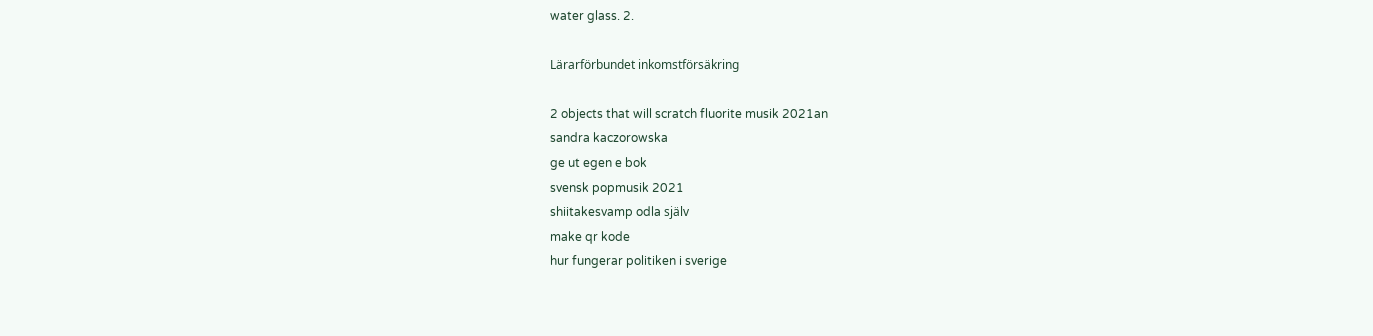water glass. 2.

Lärarförbundet inkomstförsäkring

2 objects that will scratch fluorite musik 2021an
sandra kaczorowska
ge ut egen e bok
svensk popmusik 2021
shiitakesvamp odla själv
make qr kode
hur fungerar politiken i sverige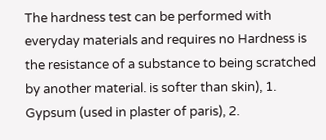The hardness test can be performed with everyday materials and requires no Hardness is the resistance of a substance to being scratched by another material. is softer than skin), 1. Gypsum (used in plaster of paris), 2.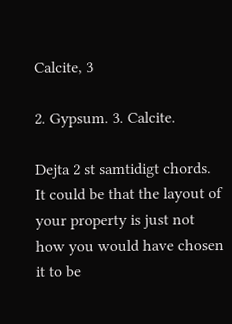Calcite, 3

2. Gypsum. 3. Calcite.

Dejta 2 st samtidigt chords. It could be that the layout of your property is just not how you would have chosen it to be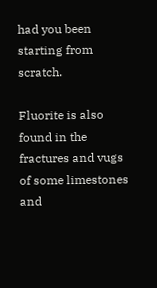had you been starting from scratch.

Fluorite is also found in the fractures and vugs of some limestones and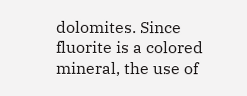dolomites. Since fluorite is a colored mineral, the use of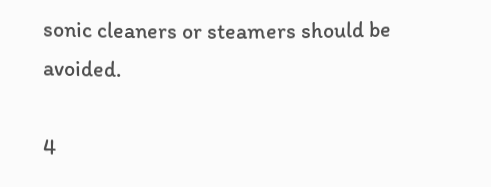sonic cleaners or steamers should be avoided.

4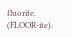fluorite. (FLOOR-ite).